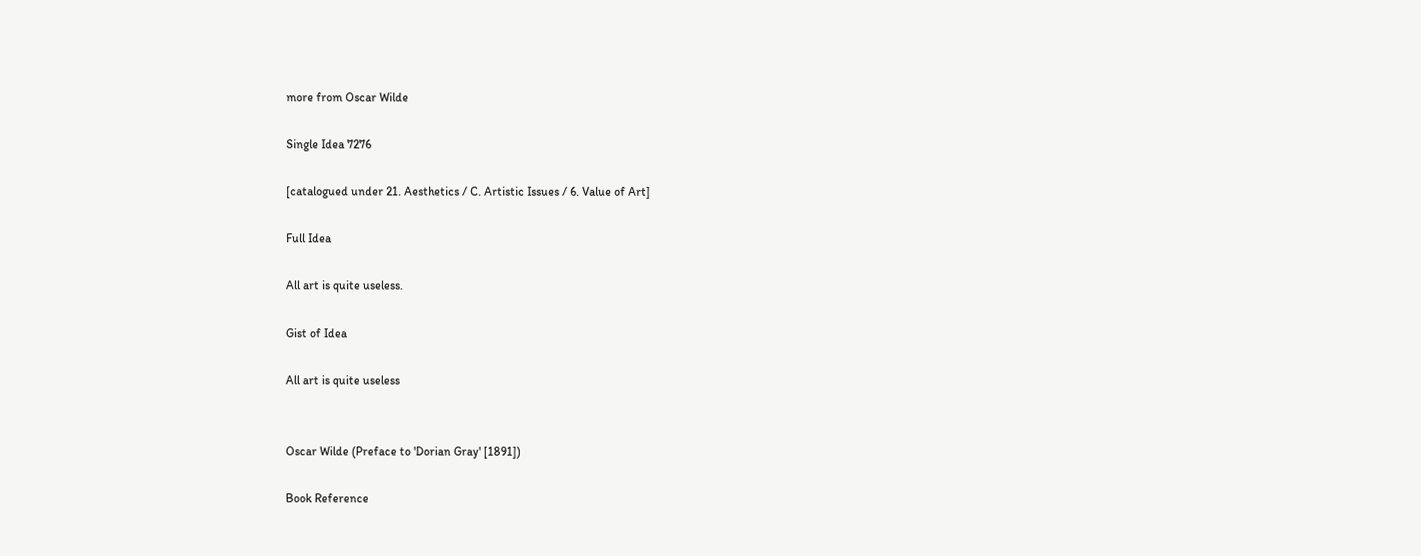more from Oscar Wilde

Single Idea 7276

[catalogued under 21. Aesthetics / C. Artistic Issues / 6. Value of Art]

Full Idea

All art is quite useless.

Gist of Idea

All art is quite useless


Oscar Wilde (Preface to 'Dorian Gray' [1891])

Book Reference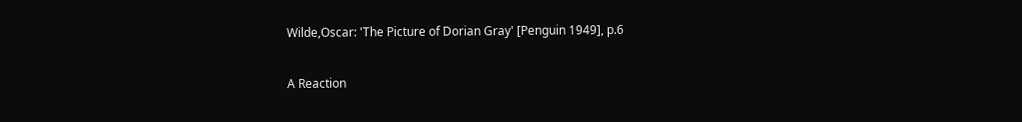Wilde,Oscar: 'The Picture of Dorian Gray' [Penguin 1949], p.6

A Reaction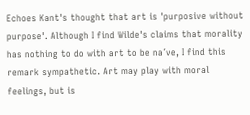Echoes Kant's thought that art is 'purposive without purpose'. Although I find Wilde's claims that morality has nothing to do with art to be na´ve, I find this remark sympathetic. Art may play with moral feelings, but is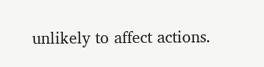unlikely to affect actions.